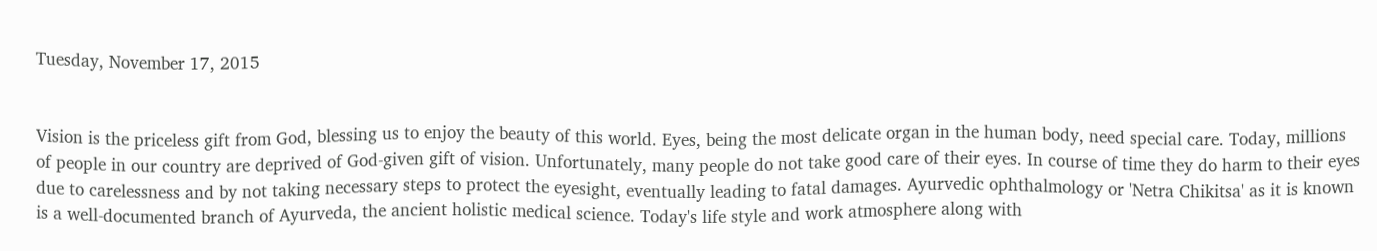Tuesday, November 17, 2015


Vision is the priceless gift from God, blessing us to enjoy the beauty of this world. Eyes, being the most delicate organ in the human body, need special care. Today, millions of people in our country are deprived of God-given gift of vision. Unfortunately, many people do not take good care of their eyes. In course of time they do harm to their eyes due to carelessness and by not taking necessary steps to protect the eyesight, eventually leading to fatal damages. Ayurvedic ophthalmology or 'Netra Chikitsa' as it is known is a well-documented branch of Ayurveda, the ancient holistic medical science. Today's life style and work atmosphere along with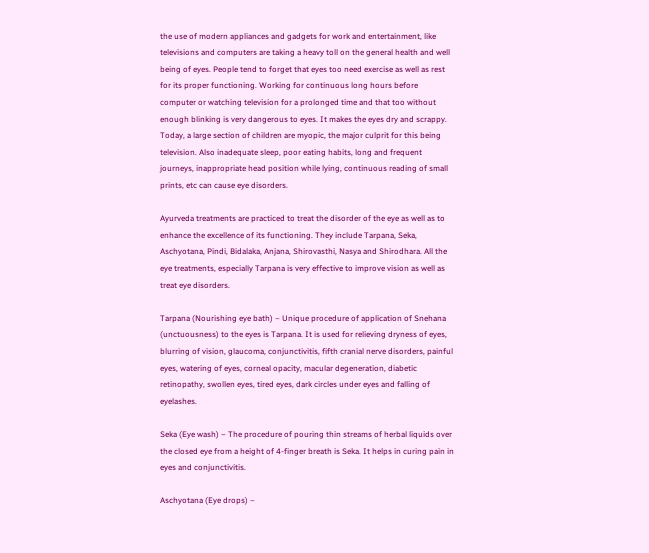the use of modern appliances and gadgets for work and entertainment, like televisions and computers are taking a heavy toll on the general health and well being of eyes. People tend to forget that eyes too need exercise as well as rest for its proper functioning. Working for continuous long hours before computer or watching television for a prolonged time and that too without enough blinking is very dangerous to eyes. It makes the eyes dry and scrappy. Today, a large section of children are myopic, the major culprit for this being television. Also inadequate sleep, poor eating habits, long and frequent journeys, inappropriate head position while lying, continuous reading of small prints, etc can cause eye disorders.

Ayurveda treatments are practiced to treat the disorder of the eye as well as to enhance the excellence of its functioning. They include Tarpana, Seka, Aschyotana, Pindi, Bidalaka, Anjana, Shirovasthi, Nasya and Shirodhara. All the eye treatments, especially Tarpana is very effective to improve vision as well as treat eye disorders.

Tarpana (Nourishing eye bath) – Unique procedure of application of Snehana (unctuousness) to the eyes is Tarpana. It is used for relieving dryness of eyes, blurring of vision, glaucoma, conjunctivitis, fifth cranial nerve disorders, painful eyes, watering of eyes, corneal opacity, macular degeneration, diabetic retinopathy, swollen eyes, tired eyes, dark circles under eyes and falling of eyelashes.

Seka (Eye wash) – The procedure of pouring thin streams of herbal liquids over the closed eye from a height of 4-finger breath is Seka. It helps in curing pain in eyes and conjunctivitis.

Aschyotana (Eye drops) –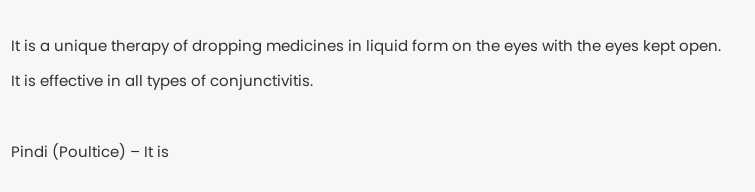It is a unique therapy of dropping medicines in liquid form on the eyes with the eyes kept open. It is effective in all types of conjunctivitis.

Pindi (Poultice) – It is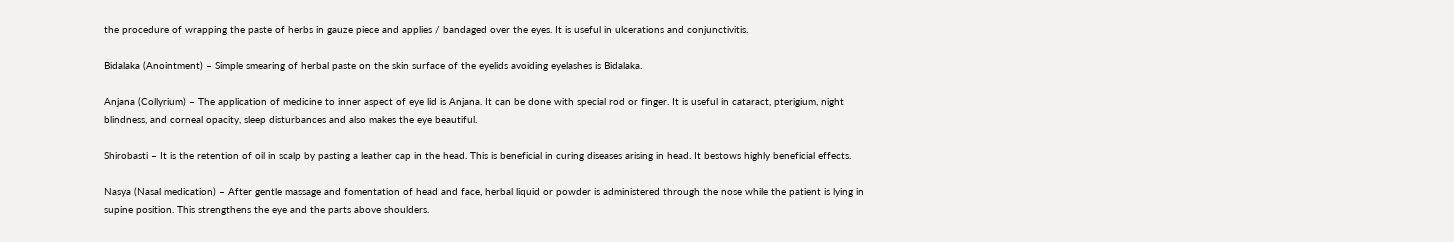the procedure of wrapping the paste of herbs in gauze piece and applies / bandaged over the eyes. It is useful in ulcerations and conjunctivitis.

Bidalaka (Anointment) – Simple smearing of herbal paste on the skin surface of the eyelids avoiding eyelashes is Bidalaka.

Anjana (Collyrium) – The application of medicine to inner aspect of eye lid is Anjana. It can be done with special rod or finger. It is useful in cataract, pterigium, night blindness, and corneal opacity, sleep disturbances and also makes the eye beautiful.

Shirobasti – It is the retention of oil in scalp by pasting a leather cap in the head. This is beneficial in curing diseases arising in head. It bestows highly beneficial effects.

Nasya (Nasal medication) – After gentle massage and fomentation of head and face, herbal liquid or powder is administered through the nose while the patient is lying in supine position. This strengthens the eye and the parts above shoulders.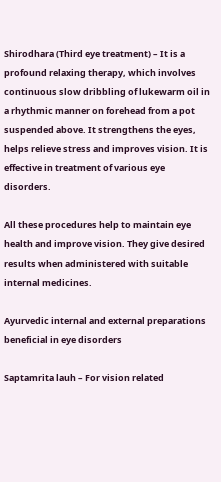Shirodhara (Third eye treatment) – It is a profound relaxing therapy, which involves continuous slow dribbling of lukewarm oil in a rhythmic manner on forehead from a pot suspended above. It strengthens the eyes, helps relieve stress and improves vision. It is effective in treatment of various eye disorders.

All these procedures help to maintain eye health and improve vision. They give desired results when administered with suitable internal medicines.

Ayurvedic internal and external preparations beneficial in eye disorders

Saptamrita lauh – For vision related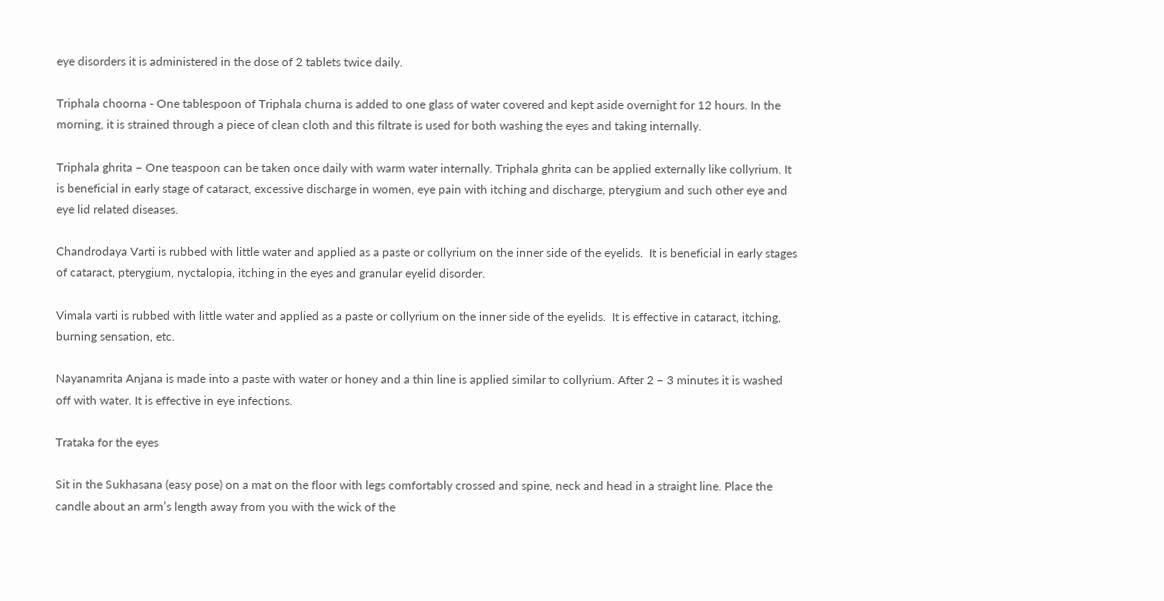eye disorders it is administered in the dose of 2 tablets twice daily.

Triphala choorna - One tablespoon of Triphala churna is added to one glass of water covered and kept aside overnight for 12 hours. In the morning, it is strained through a piece of clean cloth and this filtrate is used for both washing the eyes and taking internally.

Triphala ghrita – One teaspoon can be taken once daily with warm water internally. Triphala ghrita can be applied externally like collyrium. It is beneficial in early stage of cataract, excessive discharge in women, eye pain with itching and discharge, pterygium and such other eye and eye lid related diseases.

Chandrodaya Varti is rubbed with little water and applied as a paste or collyrium on the inner side of the eyelids.  It is beneficial in early stages of cataract, pterygium, nyctalopia, itching in the eyes and granular eyelid disorder.

Vimala varti is rubbed with little water and applied as a paste or collyrium on the inner side of the eyelids.  It is effective in cataract, itching, burning sensation, etc.

Nayanamrita Anjana is made into a paste with water or honey and a thin line is applied similar to collyrium. After 2 – 3 minutes it is washed off with water. It is effective in eye infections.

Trataka for the eyes

Sit in the Sukhasana (easy pose) on a mat on the floor with legs comfortably crossed and spine, neck and head in a straight line. Place the candle about an arm’s length away from you with the wick of the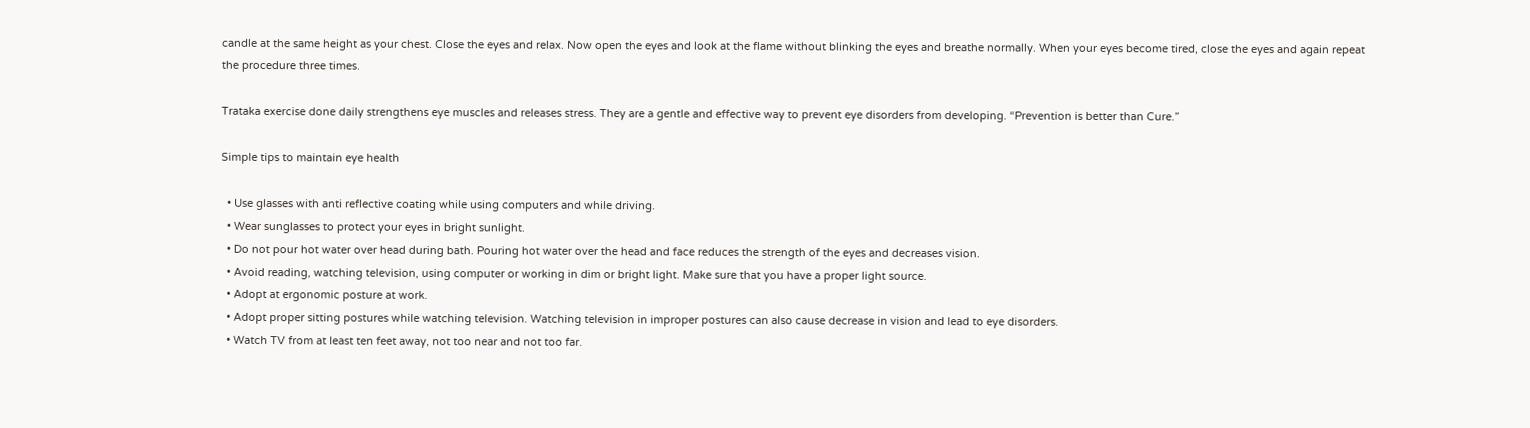candle at the same height as your chest. Close the eyes and relax. Now open the eyes and look at the flame without blinking the eyes and breathe normally. When your eyes become tired, close the eyes and again repeat the procedure three times.

Trataka exercise done daily strengthens eye muscles and releases stress. They are a gentle and effective way to prevent eye disorders from developing. “Prevention is better than Cure.”

Simple tips to maintain eye health

  • Use glasses with anti reflective coating while using computers and while driving.
  • Wear sunglasses to protect your eyes in bright sunlight.
  • Do not pour hot water over head during bath. Pouring hot water over the head and face reduces the strength of the eyes and decreases vision.
  • Avoid reading, watching television, using computer or working in dim or bright light. Make sure that you have a proper light source.
  • Adopt at ergonomic posture at work.
  • Adopt proper sitting postures while watching television. Watching television in improper postures can also cause decrease in vision and lead to eye disorders.
  • Watch TV from at least ten feet away, not too near and not too far.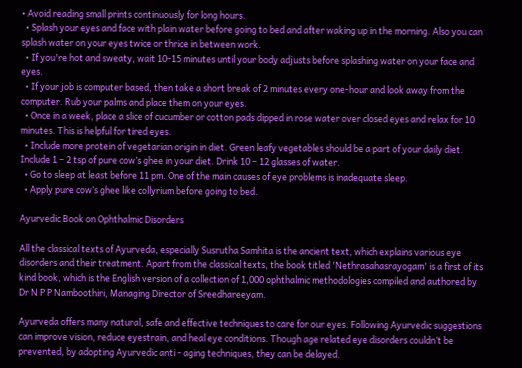• Avoid reading small prints continuously for long hours.
  • Splash your eyes and face with plain water before going to bed and after waking up in the morning. Also you can splash water on your eyes twice or thrice in between work.
  • If you're hot and sweaty, wait 10-15 minutes until your body adjusts before splashing water on your face and eyes.
  • If your job is computer based, then take a short break of 2 minutes every one-hour and look away from the computer. Rub your palms and place them on your eyes.
  • Once in a week, place a slice of cucumber or cotton pads dipped in rose water over closed eyes and relax for 10 minutes. This is helpful for tired eyes.
  • Include more protein of vegetarian origin in diet. Green leafy vegetables should be a part of your daily diet. Include 1 – 2 tsp of pure cow’s ghee in your diet. Drink 10 – 12 glasses of water.
  • Go to sleep at least before 11 pm. One of the main causes of eye problems is inadequate sleep.
  • Apply pure cow’s ghee like collyrium before going to bed.

Ayurvedic Book on Ophthalmic Disorders

All the classical texts of Ayurveda, especially Susrutha Samhita is the ancient text, which explains various eye disorders and their treatment. Apart from the classical texts, the book titled 'Nethrasahasrayogam' is a first of its kind book, which is the English version of a collection of 1,000 ophthalmic methodologies compiled and authored by Dr N P P Namboothiri, Managing Director of Sreedhareeyam.

Ayurveda offers many natural, safe and effective techniques to care for our eyes. Following Ayurvedic suggestions can improve vision, reduce eyestrain, and heal eye conditions. Though age related eye disorders couldn’t be prevented, by adopting Ayurvedic anti - aging techniques, they can be delayed.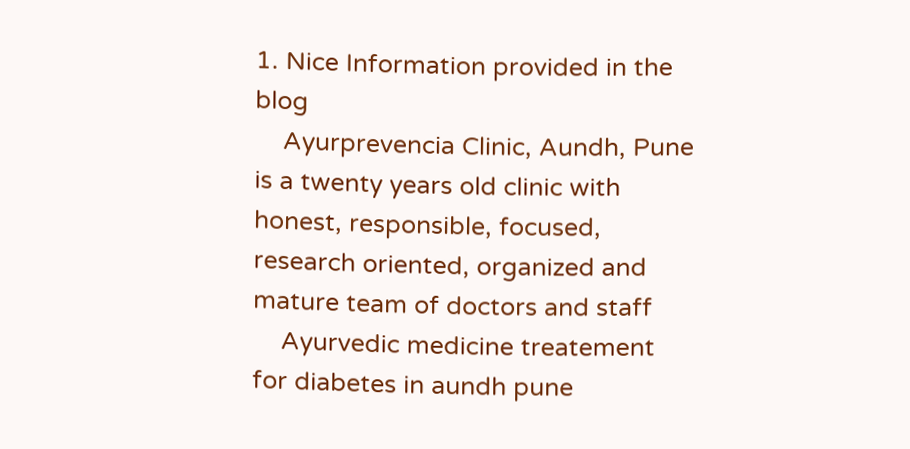1. Nice Information provided in the blog
    Ayurprevencia Clinic, Aundh, Pune is a twenty years old clinic with honest, responsible, focused, research oriented, organized and mature team of doctors and staff
    Ayurvedic medicine treatement for diabetes in aundh pune